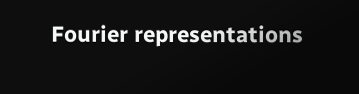Fourier representations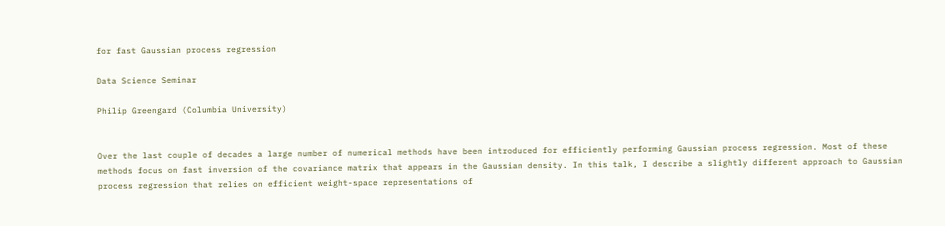for fast Gaussian process regression

Data Science Seminar

Philip Greengard (Columbia University)


Over the last couple of decades a large number of numerical methods have been introduced for efficiently performing Gaussian process regression. Most of these methods focus on fast inversion of the covariance matrix that appears in the Gaussian density. In this talk, I describe a slightly different approach to Gaussian process regression that relies on efficient weight-space representations of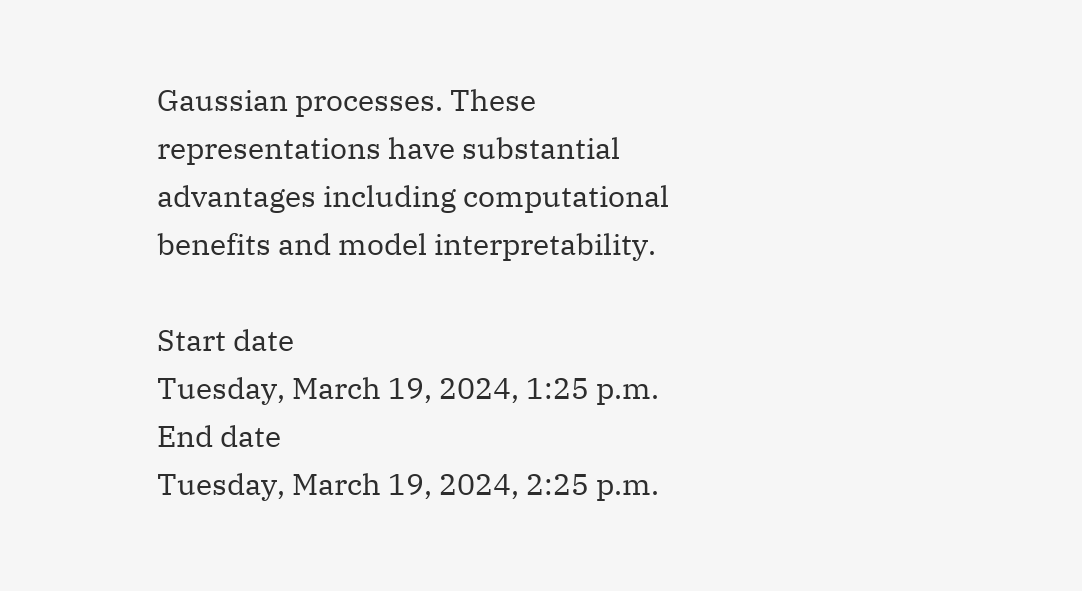Gaussian processes. These representations have substantial advantages including computational benefits and model interpretability.

Start date
Tuesday, March 19, 2024, 1:25 p.m.
End date
Tuesday, March 19, 2024, 2:25 p.m.